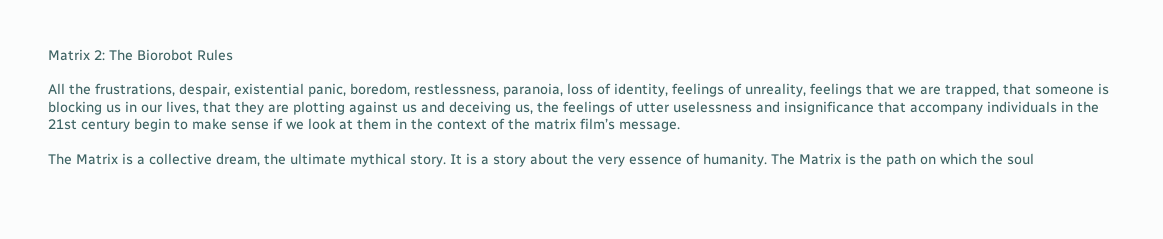Matrix 2: The Biorobot Rules

All the frustrations, despair, existential panic, boredom, restlessness, paranoia, loss of identity, feelings of unreality, feelings that we are trapped, that someone is blocking us in our lives, that they are plotting against us and deceiving us, the feelings of utter uselessness and insignificance that accompany individuals in the 21st century begin to make sense if we look at them in the context of the matrix film’s message.

The Matrix is a collective dream, the ultimate mythical story. It is a story about the very essence of humanity. The Matrix is the path on which the soul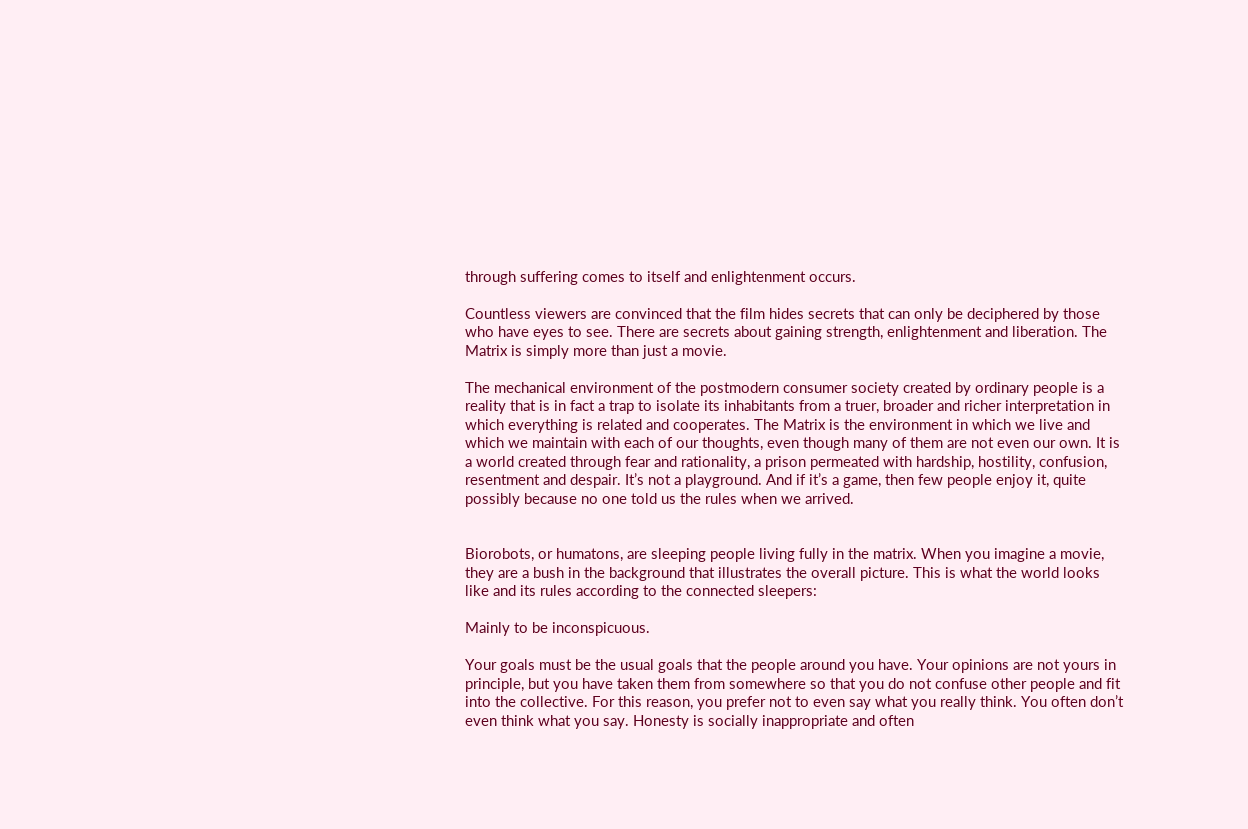through suffering comes to itself and enlightenment occurs.

Countless viewers are convinced that the film hides secrets that can only be deciphered by those who have eyes to see. There are secrets about gaining strength, enlightenment and liberation. The Matrix is simply more than just a movie.

The mechanical environment of the postmodern consumer society created by ordinary people is a reality that is in fact a trap to isolate its inhabitants from a truer, broader and richer interpretation in which everything is related and cooperates. The Matrix is the environment in which we live and which we maintain with each of our thoughts, even though many of them are not even our own. It is a world created through fear and rationality, a prison permeated with hardship, hostility, confusion, resentment and despair. It’s not a playground. And if it’s a game, then few people enjoy it, quite possibly because no one told us the rules when we arrived.


Biorobots, or humatons, are sleeping people living fully in the matrix. When you imagine a movie, they are a bush in the background that illustrates the overall picture. This is what the world looks like and its rules according to the connected sleepers:

Mainly to be inconspicuous.

Your goals must be the usual goals that the people around you have. Your opinions are not yours in principle, but you have taken them from somewhere so that you do not confuse other people and fit into the collective. For this reason, you prefer not to even say what you really think. You often don’t even think what you say. Honesty is socially inappropriate and often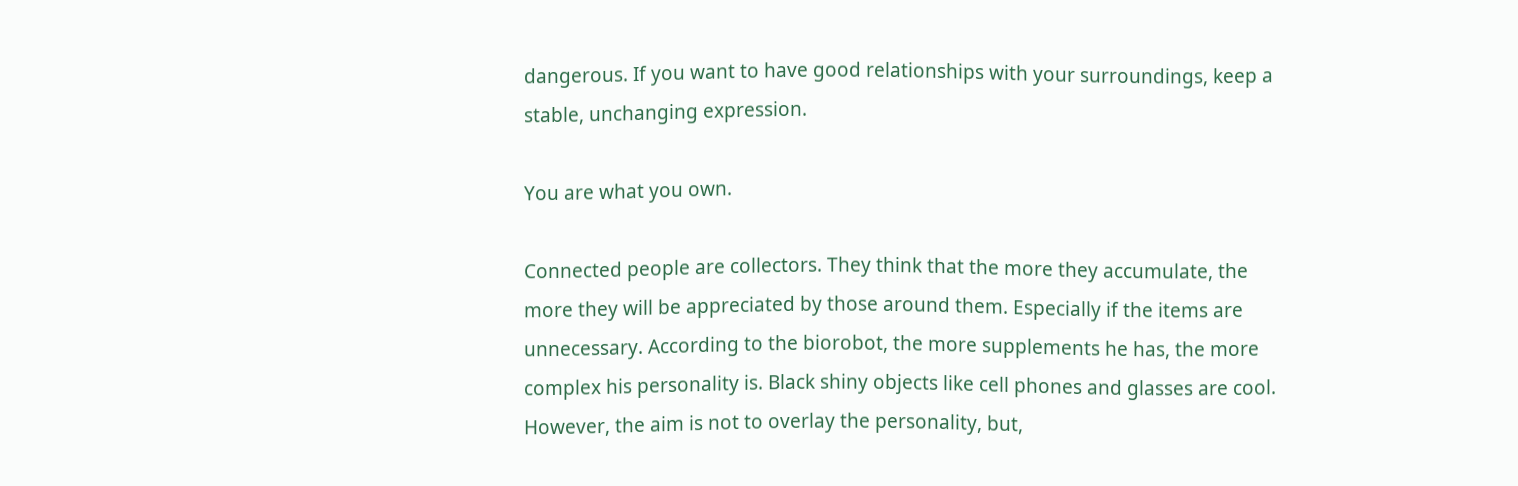dangerous. If you want to have good relationships with your surroundings, keep a stable, unchanging expression.

You are what you own.

Connected people are collectors. They think that the more they accumulate, the more they will be appreciated by those around them. Especially if the items are unnecessary. According to the biorobot, the more supplements he has, the more complex his personality is. Black shiny objects like cell phones and glasses are cool. However, the aim is not to overlay the personality, but,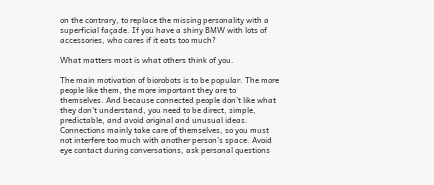on the contrary, to replace the missing personality with a superficial façade. If you have a shiny BMW with lots of accessories, who cares if it eats too much?

What matters most is what others think of you.

The main motivation of biorobots is to be popular. The more people like them, the more important they are to themselves. And because connected people don’t like what they don’t understand, you need to be direct, simple, predictable, and avoid original and unusual ideas. Connections mainly take care of themselves, so you must not interfere too much with another person’s space. Avoid eye contact during conversations, ask personal questions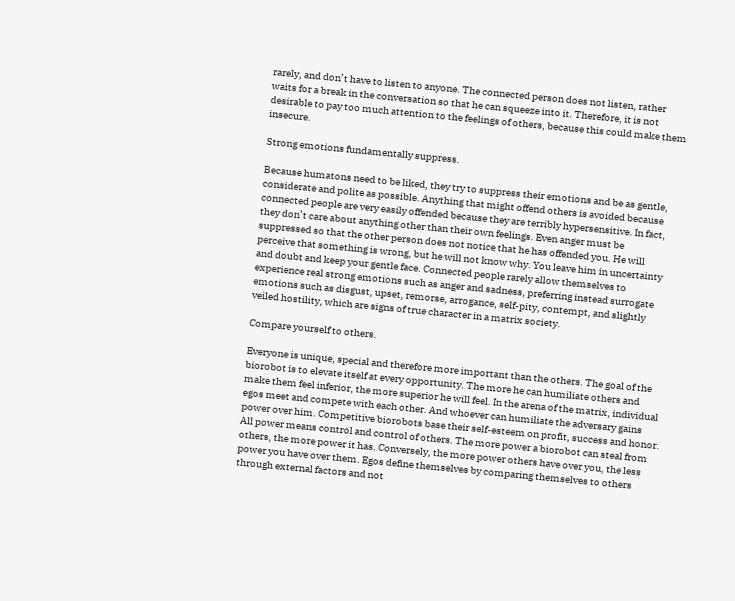rarely, and don’t have to listen to anyone. The connected person does not listen, rather waits for a break in the conversation so that he can squeeze into it. Therefore, it is not desirable to pay too much attention to the feelings of others, because this could make them insecure.

Strong emotions fundamentally suppress.

Because humatons need to be liked, they try to suppress their emotions and be as gentle, considerate and polite as possible. Anything that might offend others is avoided because connected people are very easily offended because they are terribly hypersensitive. In fact, they don’t care about anything other than their own feelings. Even anger must be suppressed so that the other person does not notice that he has offended you. He will perceive that something is wrong, but he will not know why. You leave him in uncertainty and doubt and keep your gentle face. Connected people rarely allow themselves to experience real strong emotions such as anger and sadness, preferring instead surrogate emotions such as disgust, upset, remorse, arrogance, self-pity, contempt, and slightly veiled hostility, which are signs of true character in a matrix society.

Compare yourself to others.

Everyone is unique, special and therefore more important than the others. The goal of the biorobot is to elevate itself at every opportunity. The more he can humiliate others and make them feel inferior, the more superior he will feel. In the arena of the matrix, individual egos meet and compete with each other. And whoever can humiliate the adversary gains power over him. Competitive biorobots base their self-esteem on profit, success and honor. All power means control and control of others. The more power a biorobot can steal from others, the more power it has. Conversely, the more power others have over you, the less power you have over them. Egos define themselves by comparing themselves to others through external factors and not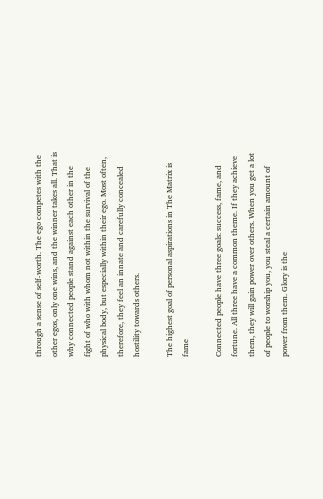through a sense of self-worth. The ego competes with the other egos, only one wins, and the winner takes all. That is why connected people stand against each other in the fight of who with whom not within the survival of the physical body, but especially within their ego. Most often, therefore, they feel an innate and carefully concealed hostility towards others.

The highest goal of personal aspirations in The Matrix is fame

Connected people have three goals: success, fame, and fortune. All three have a common theme. If they achieve them, they will gain power over others. When you get a lot of people to worship you, you steal a certain amount of power from them. Glory is the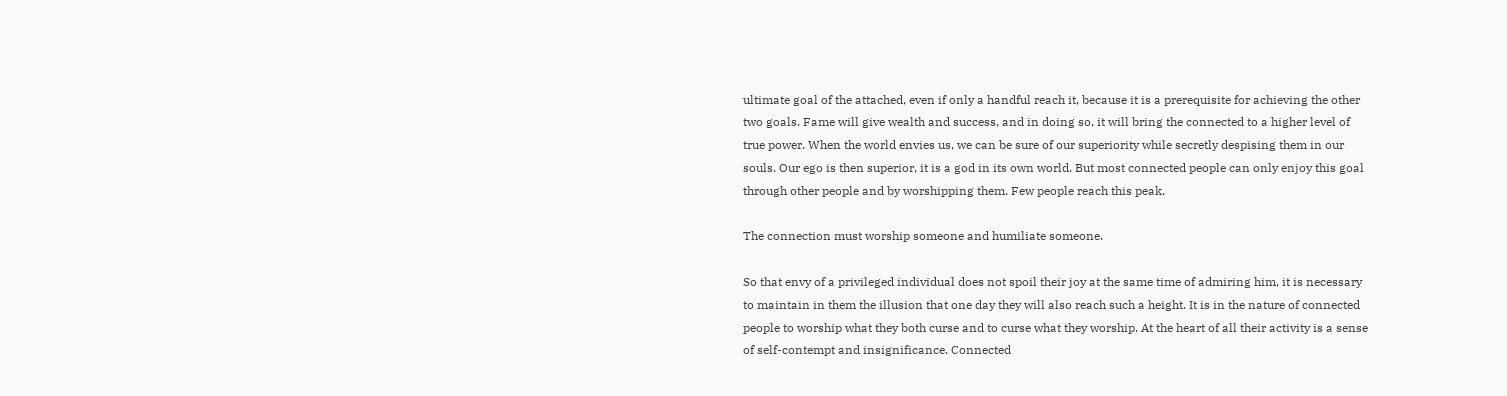ultimate goal of the attached, even if only a handful reach it, because it is a prerequisite for achieving the other two goals. Fame will give wealth and success, and in doing so, it will bring the connected to a higher level of true power. When the world envies us, we can be sure of our superiority while secretly despising them in our souls. Our ego is then superior, it is a god in its own world. But most connected people can only enjoy this goal through other people and by worshipping them. Few people reach this peak.

The connection must worship someone and humiliate someone.

So that envy of a privileged individual does not spoil their joy at the same time of admiring him, it is necessary to maintain in them the illusion that one day they will also reach such a height. It is in the nature of connected people to worship what they both curse and to curse what they worship. At the heart of all their activity is a sense of self-contempt and insignificance. Connected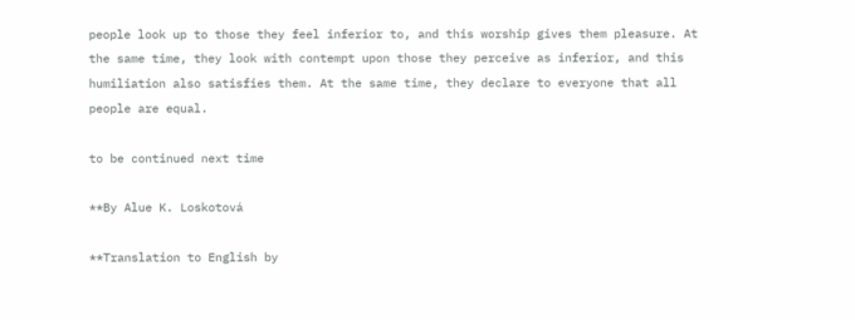people look up to those they feel inferior to, and this worship gives them pleasure. At the same time, they look with contempt upon those they perceive as inferior, and this humiliation also satisfies them. At the same time, they declare to everyone that all people are equal.

to be continued next time

**By Alue K. Loskotová

**Translation to English by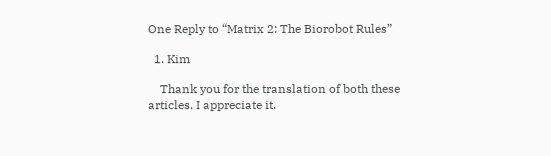One Reply to “Matrix 2: The Biorobot Rules”

  1. Kim

    Thank you for the translation of both these articles. I appreciate it.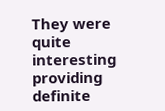They were quite interesting providing definite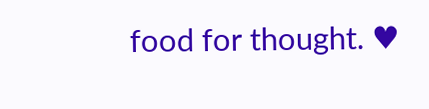food for thought. ♥